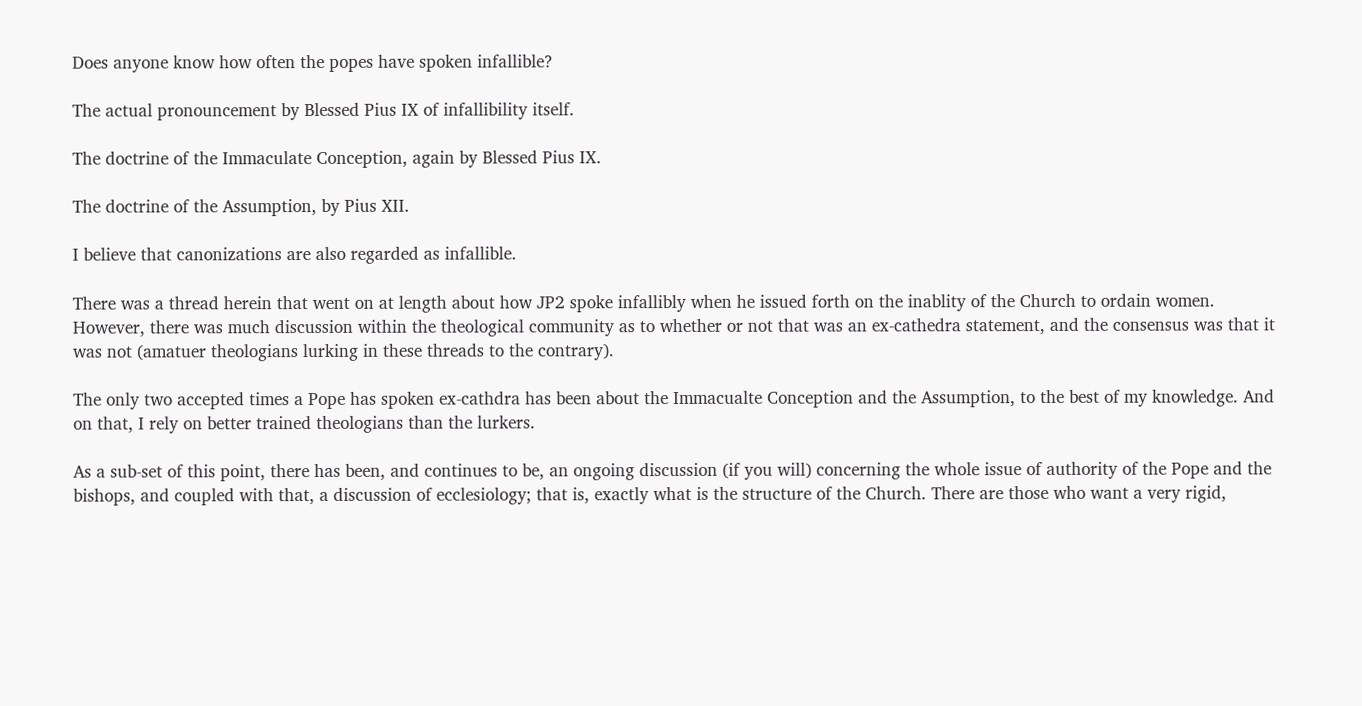Does anyone know how often the popes have spoken infallible?

The actual pronouncement by Blessed Pius IX of infallibility itself.

The doctrine of the Immaculate Conception, again by Blessed Pius IX.

The doctrine of the Assumption, by Pius XII.

I believe that canonizations are also regarded as infallible.

There was a thread herein that went on at length about how JP2 spoke infallibly when he issued forth on the inablity of the Church to ordain women. However, there was much discussion within the theological community as to whether or not that was an ex-cathedra statement, and the consensus was that it was not (amatuer theologians lurking in these threads to the contrary).

The only two accepted times a Pope has spoken ex-cathdra has been about the Immacualte Conception and the Assumption, to the best of my knowledge. And on that, I rely on better trained theologians than the lurkers.

As a sub-set of this point, there has been, and continues to be, an ongoing discussion (if you will) concerning the whole issue of authority of the Pope and the bishops, and coupled with that, a discussion of ecclesiology; that is, exactly what is the structure of the Church. There are those who want a very rigid,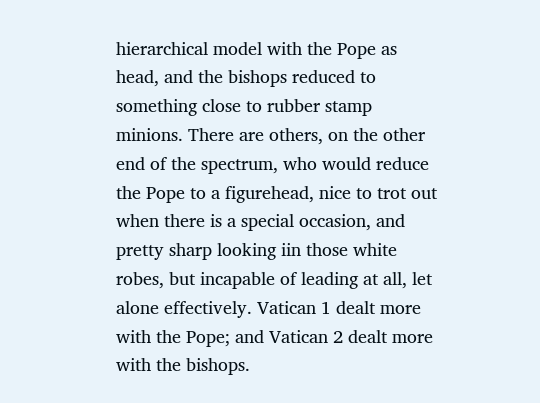hierarchical model with the Pope as head, and the bishops reduced to something close to rubber stamp minions. There are others, on the other end of the spectrum, who would reduce the Pope to a figurehead, nice to trot out when there is a special occasion, and pretty sharp looking iin those white robes, but incapable of leading at all, let alone effectively. Vatican 1 dealt more with the Pope; and Vatican 2 dealt more with the bishops.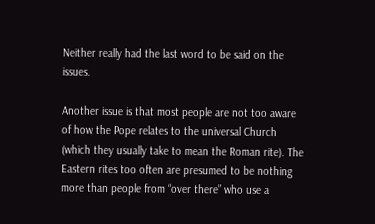Neither really had the last word to be said on the issues.

Another issue is that most people are not too aware of how the Pope relates to the universal Church (which they usually take to mean the Roman rite). The Eastern rites too often are presumed to be nothing more than people from “over there” who use a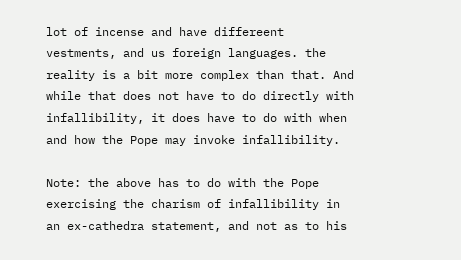lot of incense and have differeent vestments, and us foreign languages. the reality is a bit more complex than that. And while that does not have to do directly with infallibility, it does have to do with when and how the Pope may invoke infallibility.

Note: the above has to do with the Pope exercising the charism of infallibility in an ex-cathedra statement, and not as to his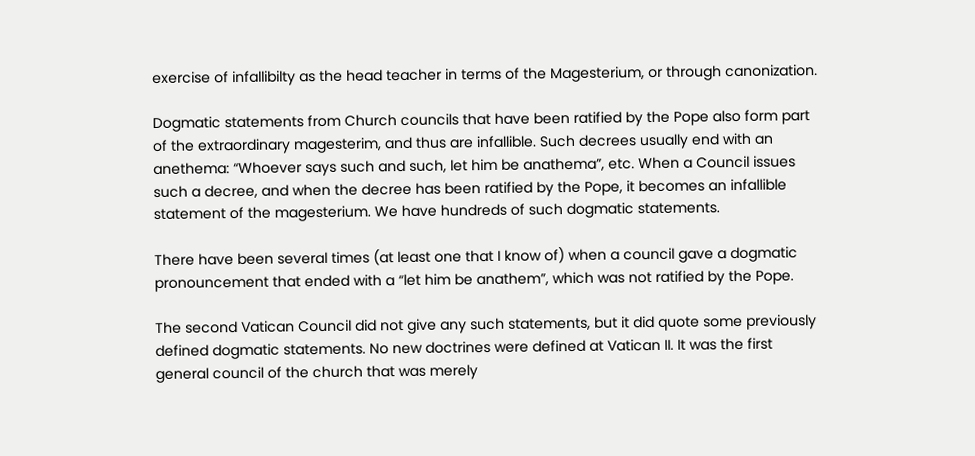exercise of infallibilty as the head teacher in terms of the Magesterium, or through canonization.

Dogmatic statements from Church councils that have been ratified by the Pope also form part of the extraordinary magesterim, and thus are infallible. Such decrees usually end with an anethema: “Whoever says such and such, let him be anathema”, etc. When a Council issues such a decree, and when the decree has been ratified by the Pope, it becomes an infallible statement of the magesterium. We have hundreds of such dogmatic statements.

There have been several times (at least one that I know of) when a council gave a dogmatic pronouncement that ended with a “let him be anathem”, which was not ratified by the Pope.

The second Vatican Council did not give any such statements, but it did quote some previously defined dogmatic statements. No new doctrines were defined at Vatican II. It was the first general council of the church that was merely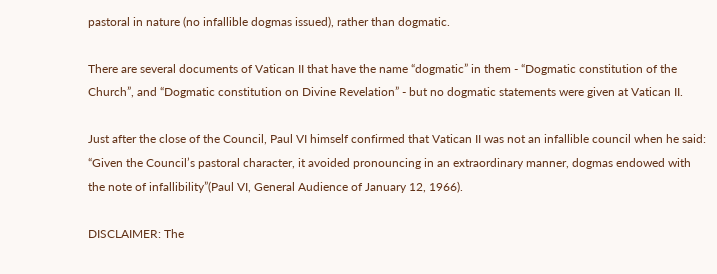pastoral in nature (no infallible dogmas issued), rather than dogmatic.

There are several documents of Vatican II that have the name “dogmatic” in them - “Dogmatic constitution of the Church”, and “Dogmatic constitution on Divine Revelation” - but no dogmatic statements were given at Vatican II.

Just after the close of the Council, Paul VI himself confirmed that Vatican II was not an infallible council when he said: “Given the Council’s pastoral character, it avoided pronouncing in an extraordinary manner, dogmas endowed with the note of infallibility”(Paul VI, General Audience of January 12, 1966).

DISCLAIMER: The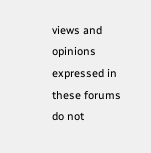views and opinions expressed in these forums do not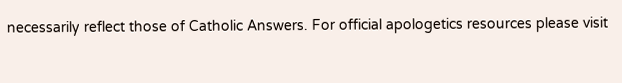necessarily reflect those of Catholic Answers. For official apologetics resources please visit